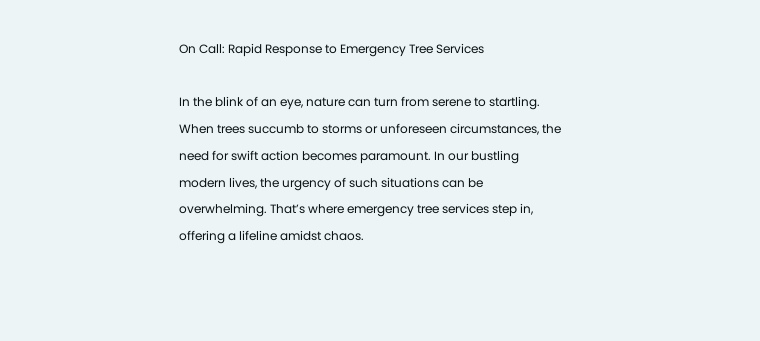On Call: Rapid Response to Emergency Tree Services

In the blink of an eye, nature can turn from serene to startling. When trees succumb to storms or unforeseen circumstances, the need for swift action becomes paramount. In our bustling modern lives, the urgency of such situations can be overwhelming. That’s where emergency tree services step in, offering a lifeline amidst chaos.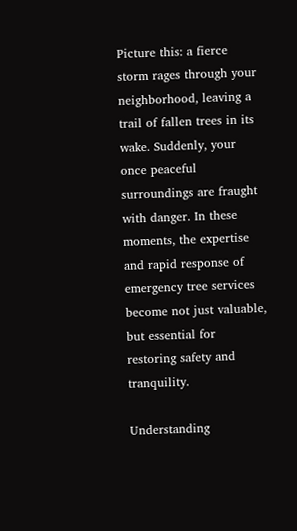Picture this: a fierce storm rages through your neighborhood, leaving a trail of fallen trees in its wake. Suddenly, your once peaceful surroundings are fraught with danger. In these moments, the expertise and rapid response of emergency tree services become not just valuable, but essential for restoring safety and tranquility.

Understanding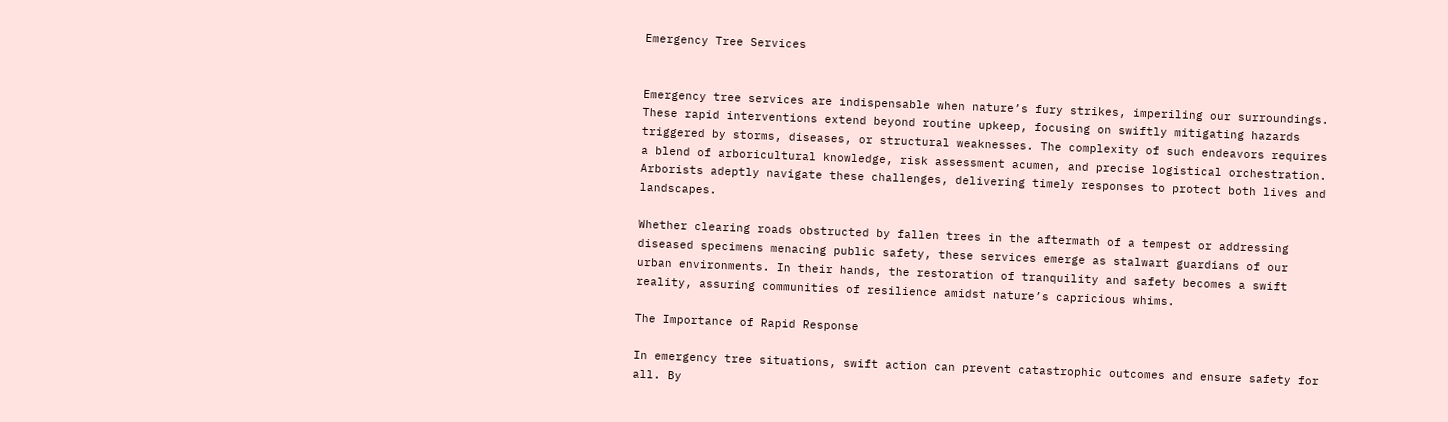Emergency Tree Services


Emergency tree services are indispensable when nature’s fury strikes, imperiling our surroundings. These rapid interventions extend beyond routine upkeep, focusing on swiftly mitigating hazards triggered by storms, diseases, or structural weaknesses. The complexity of such endeavors requires a blend of arboricultural knowledge, risk assessment acumen, and precise logistical orchestration. Arborists adeptly navigate these challenges, delivering timely responses to protect both lives and landscapes.

Whether clearing roads obstructed by fallen trees in the aftermath of a tempest or addressing diseased specimens menacing public safety, these services emerge as stalwart guardians of our urban environments. In their hands, the restoration of tranquility and safety becomes a swift reality, assuring communities of resilience amidst nature’s capricious whims.

The Importance of Rapid Response

In emergency tree situations, swift action can prevent catastrophic outcomes and ensure safety for all. By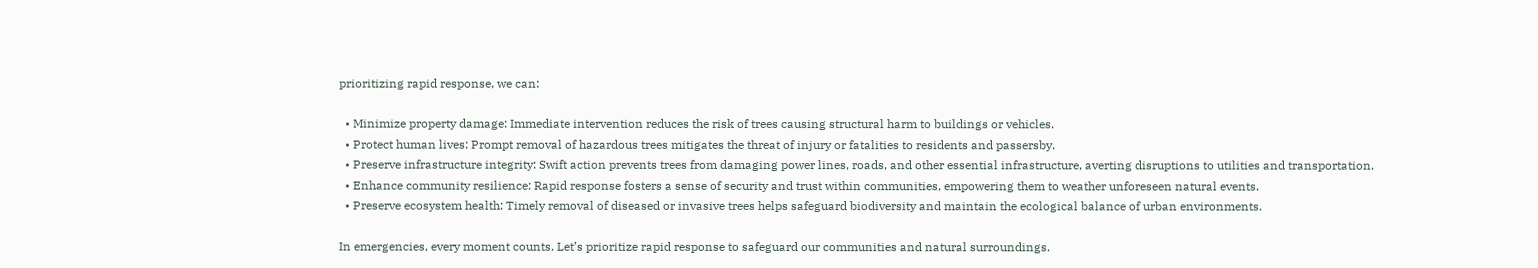prioritizing rapid response, we can:

  • Minimize property damage: Immediate intervention reduces the risk of trees causing structural harm to buildings or vehicles.
  • Protect human lives: Prompt removal of hazardous trees mitigates the threat of injury or fatalities to residents and passersby.
  • Preserve infrastructure integrity: Swift action prevents trees from damaging power lines, roads, and other essential infrastructure, averting disruptions to utilities and transportation.
  • Enhance community resilience: Rapid response fosters a sense of security and trust within communities, empowering them to weather unforeseen natural events.
  • Preserve ecosystem health: Timely removal of diseased or invasive trees helps safeguard biodiversity and maintain the ecological balance of urban environments.

In emergencies, every moment counts. Let’s prioritize rapid response to safeguard our communities and natural surroundings.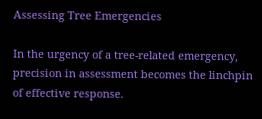Assessing Tree Emergencies

In the urgency of a tree-related emergency, precision in assessment becomes the linchpin of effective response.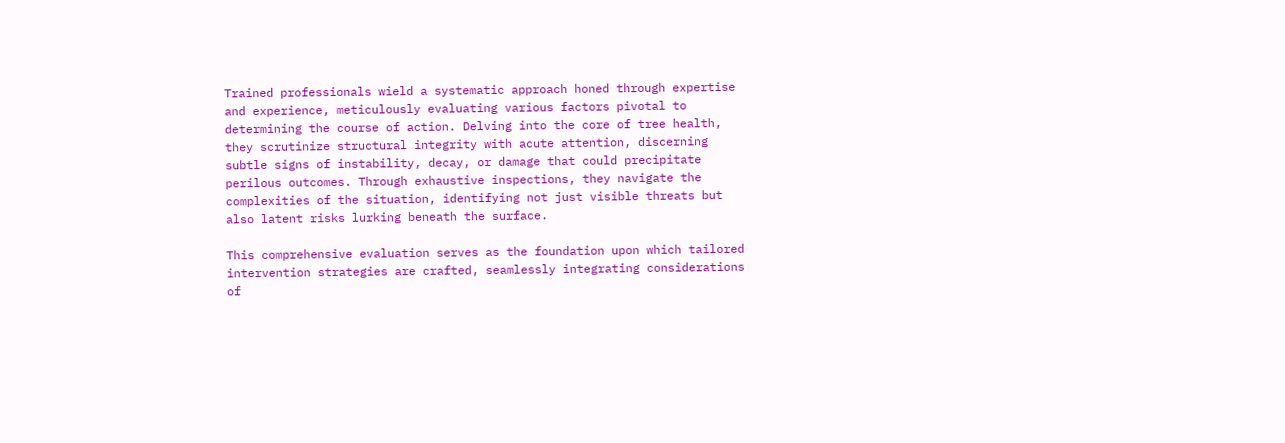Trained professionals wield a systematic approach honed through expertise and experience, meticulously evaluating various factors pivotal to determining the course of action. Delving into the core of tree health, they scrutinize structural integrity with acute attention, discerning subtle signs of instability, decay, or damage that could precipitate perilous outcomes. Through exhaustive inspections, they navigate the complexities of the situation, identifying not just visible threats but also latent risks lurking beneath the surface.

This comprehensive evaluation serves as the foundation upon which tailored intervention strategies are crafted, seamlessly integrating considerations of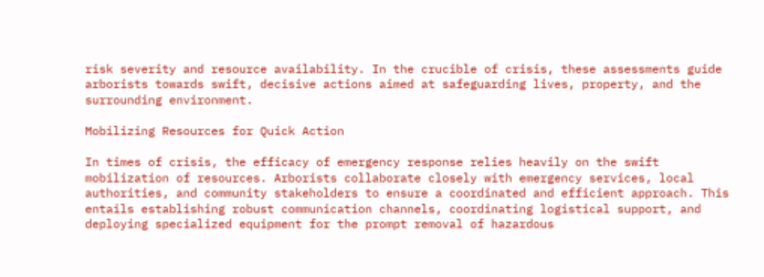risk severity and resource availability. In the crucible of crisis, these assessments guide arborists towards swift, decisive actions aimed at safeguarding lives, property, and the surrounding environment.

Mobilizing Resources for Quick Action

In times of crisis, the efficacy of emergency response relies heavily on the swift mobilization of resources. Arborists collaborate closely with emergency services, local authorities, and community stakeholders to ensure a coordinated and efficient approach. This entails establishing robust communication channels, coordinating logistical support, and deploying specialized equipment for the prompt removal of hazardous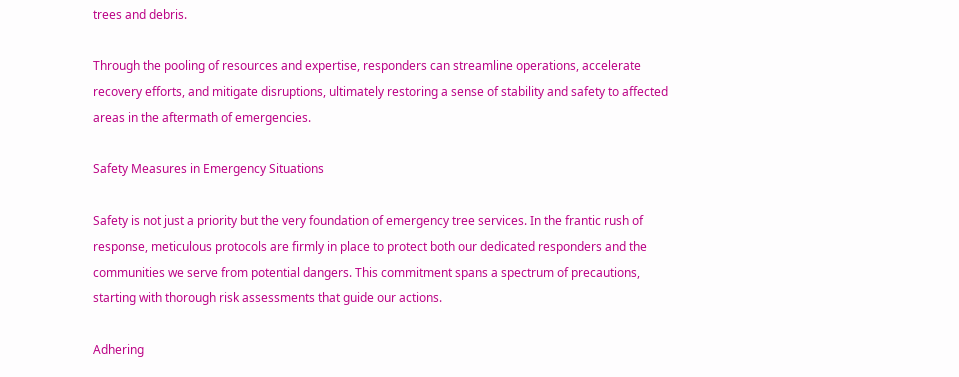trees and debris.

Through the pooling of resources and expertise, responders can streamline operations, accelerate recovery efforts, and mitigate disruptions, ultimately restoring a sense of stability and safety to affected areas in the aftermath of emergencies.

Safety Measures in Emergency Situations

Safety is not just a priority but the very foundation of emergency tree services. In the frantic rush of response, meticulous protocols are firmly in place to protect both our dedicated responders and the communities we serve from potential dangers. This commitment spans a spectrum of precautions, starting with thorough risk assessments that guide our actions.

Adhering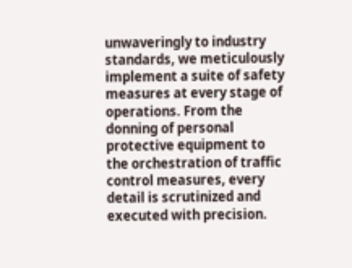unwaveringly to industry standards, we meticulously implement a suite of safety measures at every stage of operations. From the donning of personal protective equipment to the orchestration of traffic control measures, every detail is scrutinized and executed with precision.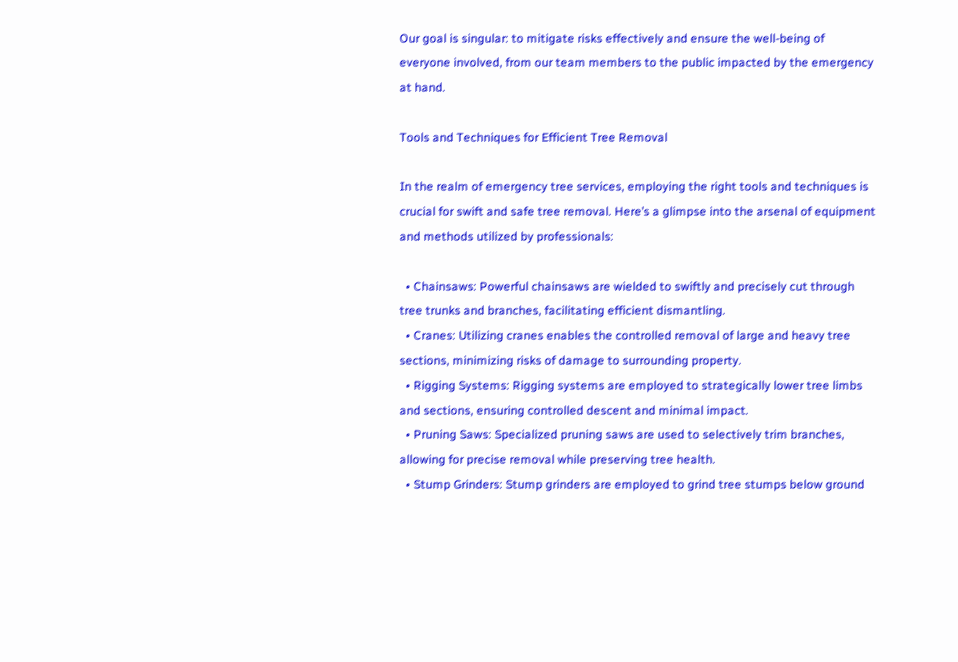Our goal is singular: to mitigate risks effectively and ensure the well-being of everyone involved, from our team members to the public impacted by the emergency at hand.

Tools and Techniques for Efficient Tree Removal

In the realm of emergency tree services, employing the right tools and techniques is crucial for swift and safe tree removal. Here’s a glimpse into the arsenal of equipment and methods utilized by professionals:

  • Chainsaws: Powerful chainsaws are wielded to swiftly and precisely cut through tree trunks and branches, facilitating efficient dismantling.
  • Cranes: Utilizing cranes enables the controlled removal of large and heavy tree sections, minimizing risks of damage to surrounding property.
  • Rigging Systems: Rigging systems are employed to strategically lower tree limbs and sections, ensuring controlled descent and minimal impact.
  • Pruning Saws: Specialized pruning saws are used to selectively trim branches, allowing for precise removal while preserving tree health.
  • Stump Grinders: Stump grinders are employed to grind tree stumps below ground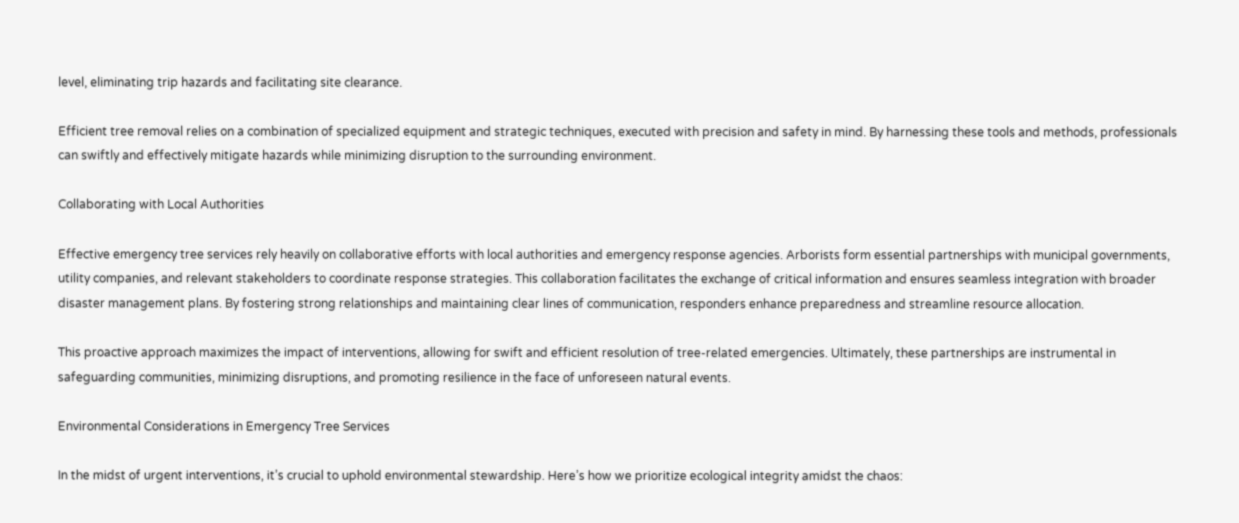level, eliminating trip hazards and facilitating site clearance.

Efficient tree removal relies on a combination of specialized equipment and strategic techniques, executed with precision and safety in mind. By harnessing these tools and methods, professionals can swiftly and effectively mitigate hazards while minimizing disruption to the surrounding environment.

Collaborating with Local Authorities

Effective emergency tree services rely heavily on collaborative efforts with local authorities and emergency response agencies. Arborists form essential partnerships with municipal governments, utility companies, and relevant stakeholders to coordinate response strategies. This collaboration facilitates the exchange of critical information and ensures seamless integration with broader disaster management plans. By fostering strong relationships and maintaining clear lines of communication, responders enhance preparedness and streamline resource allocation.

This proactive approach maximizes the impact of interventions, allowing for swift and efficient resolution of tree-related emergencies. Ultimately, these partnerships are instrumental in safeguarding communities, minimizing disruptions, and promoting resilience in the face of unforeseen natural events.

Environmental Considerations in Emergency Tree Services

In the midst of urgent interventions, it’s crucial to uphold environmental stewardship. Here’s how we prioritize ecological integrity amidst the chaos: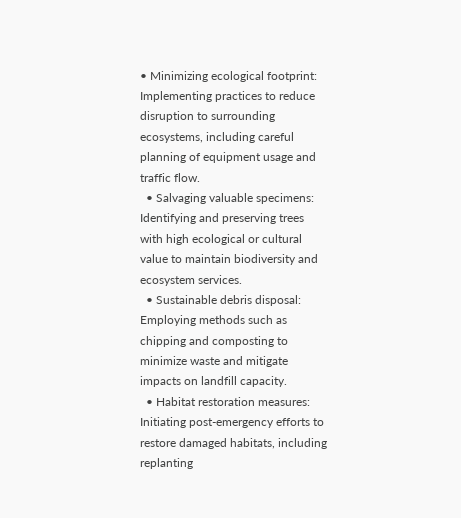• Minimizing ecological footprint: Implementing practices to reduce disruption to surrounding ecosystems, including careful planning of equipment usage and traffic flow.
  • Salvaging valuable specimens: Identifying and preserving trees with high ecological or cultural value to maintain biodiversity and ecosystem services.
  • Sustainable debris disposal: Employing methods such as chipping and composting to minimize waste and mitigate impacts on landfill capacity.
  • Habitat restoration measures: Initiating post-emergency efforts to restore damaged habitats, including replanting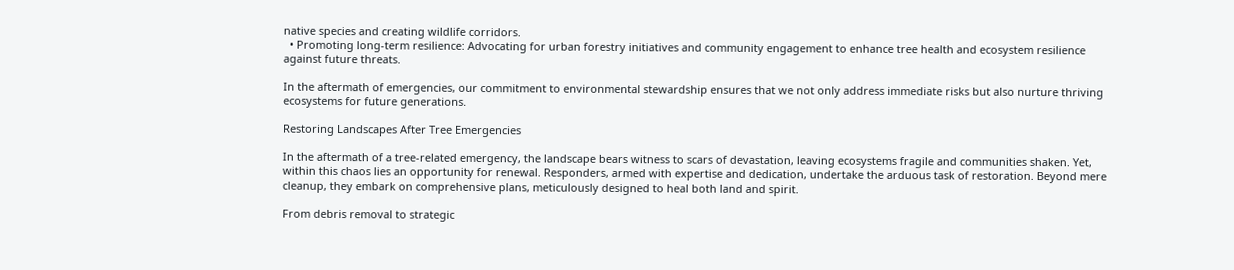native species and creating wildlife corridors.
  • Promoting long-term resilience: Advocating for urban forestry initiatives and community engagement to enhance tree health and ecosystem resilience against future threats.

In the aftermath of emergencies, our commitment to environmental stewardship ensures that we not only address immediate risks but also nurture thriving ecosystems for future generations.

Restoring Landscapes After Tree Emergencies

In the aftermath of a tree-related emergency, the landscape bears witness to scars of devastation, leaving ecosystems fragile and communities shaken. Yet, within this chaos lies an opportunity for renewal. Responders, armed with expertise and dedication, undertake the arduous task of restoration. Beyond mere cleanup, they embark on comprehensive plans, meticulously designed to heal both land and spirit.

From debris removal to strategic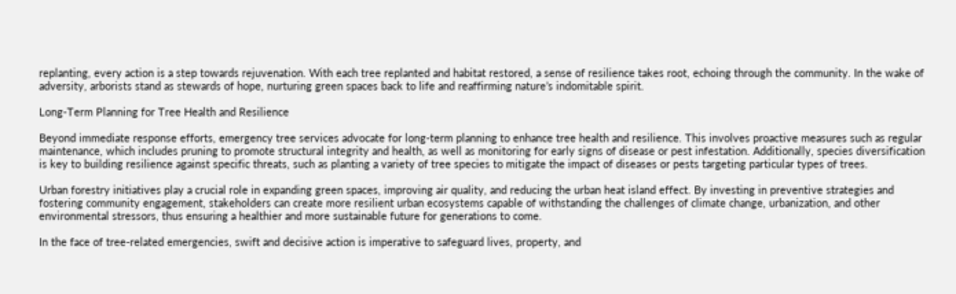replanting, every action is a step towards rejuvenation. With each tree replanted and habitat restored, a sense of resilience takes root, echoing through the community. In the wake of adversity, arborists stand as stewards of hope, nurturing green spaces back to life and reaffirming nature’s indomitable spirit.

Long-Term Planning for Tree Health and Resilience

Beyond immediate response efforts, emergency tree services advocate for long-term planning to enhance tree health and resilience. This involves proactive measures such as regular maintenance, which includes pruning to promote structural integrity and health, as well as monitoring for early signs of disease or pest infestation. Additionally, species diversification is key to building resilience against specific threats, such as planting a variety of tree species to mitigate the impact of diseases or pests targeting particular types of trees.

Urban forestry initiatives play a crucial role in expanding green spaces, improving air quality, and reducing the urban heat island effect. By investing in preventive strategies and fostering community engagement, stakeholders can create more resilient urban ecosystems capable of withstanding the challenges of climate change, urbanization, and other environmental stressors, thus ensuring a healthier and more sustainable future for generations to come.

In the face of tree-related emergencies, swift and decisive action is imperative to safeguard lives, property, and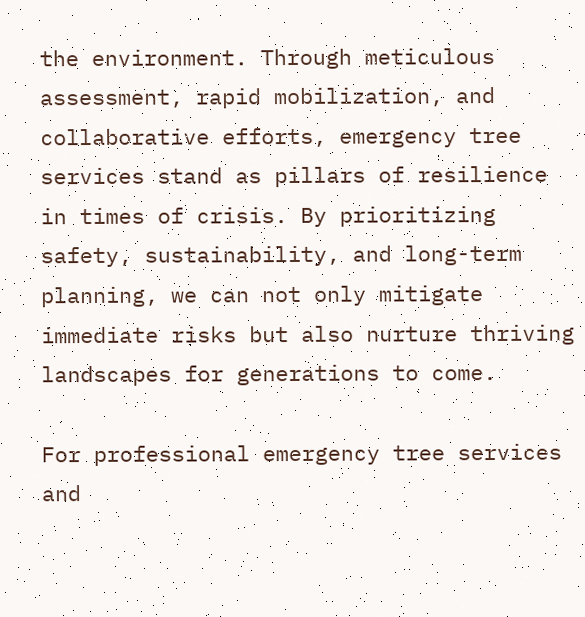the environment. Through meticulous assessment, rapid mobilization, and collaborative efforts, emergency tree services stand as pillars of resilience in times of crisis. By prioritizing safety, sustainability, and long-term planning, we can not only mitigate immediate risks but also nurture thriving landscapes for generations to come.

For professional emergency tree services and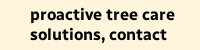proactive tree care solutions, contact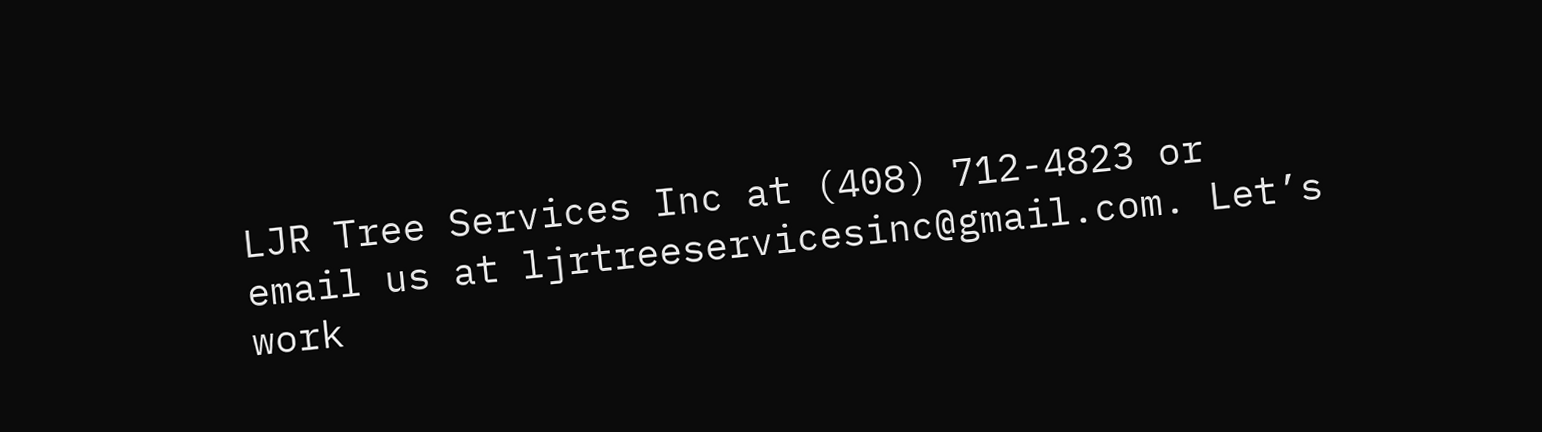LJR Tree Services Inc at (408) 712-4823 or email us at ljrtreeservicesinc@gmail.com. Let’s work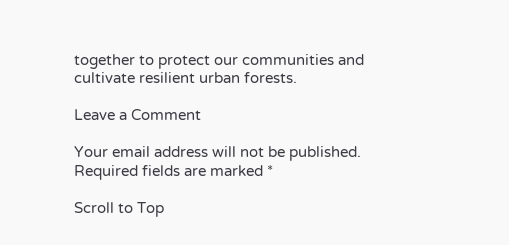together to protect our communities and cultivate resilient urban forests.

Leave a Comment

Your email address will not be published. Required fields are marked *

Scroll to Top